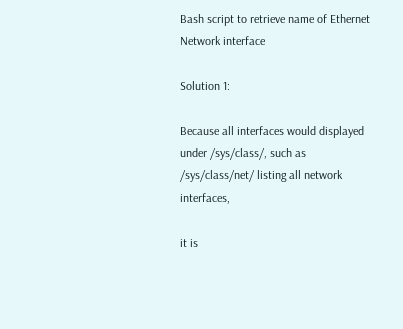Bash script to retrieve name of Ethernet Network interface

Solution 1:

Because all interfaces would displayed under /sys/class/, such as /sys/class/net/ listing all network interfaces,

it is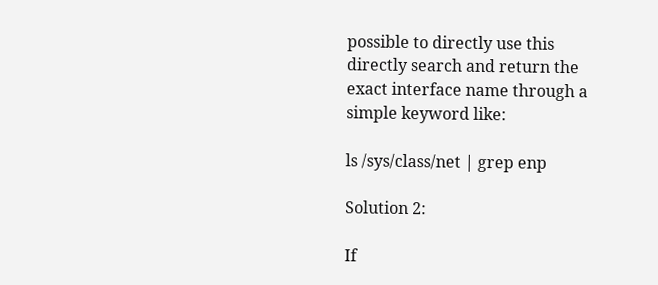possible to directly use this directly search and return the exact interface name through a simple keyword like:

ls /sys/class/net | grep enp

Solution 2:

If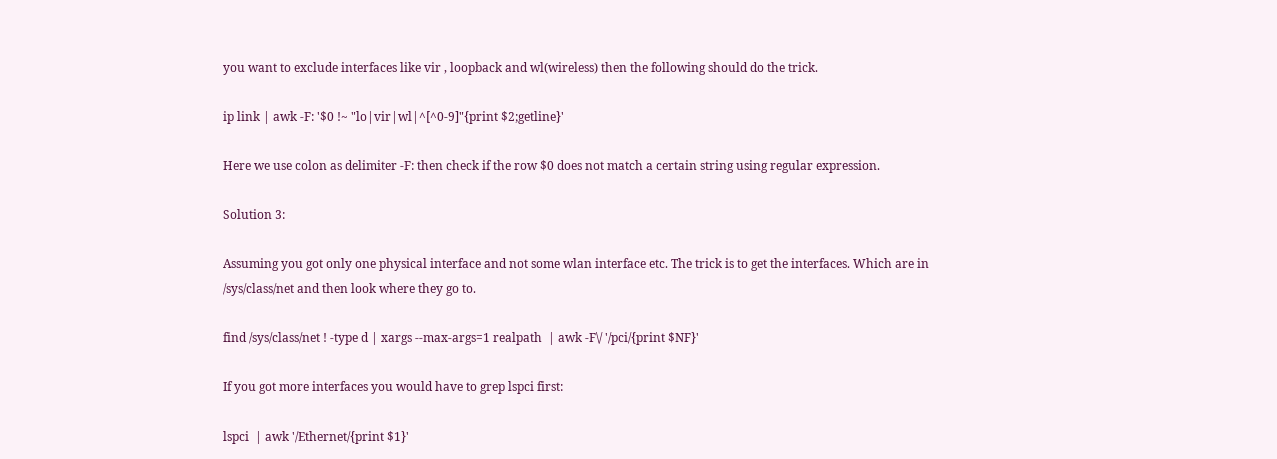you want to exclude interfaces like vir , loopback and wl(wireless) then the following should do the trick.

ip link | awk -F: '$0 !~ "lo|vir|wl|^[^0-9]"{print $2;getline}'

Here we use colon as delimiter -F: then check if the row $0 does not match a certain string using regular expression.

Solution 3:

Assuming you got only one physical interface and not some wlan interface etc. The trick is to get the interfaces. Which are in /sys/class/net and then look where they go to.

find /sys/class/net ! -type d | xargs --max-args=1 realpath  | awk -F\/ '/pci/{print $NF}'

If you got more interfaces you would have to grep lspci first:

lspci  | awk '/Ethernet/{print $1}'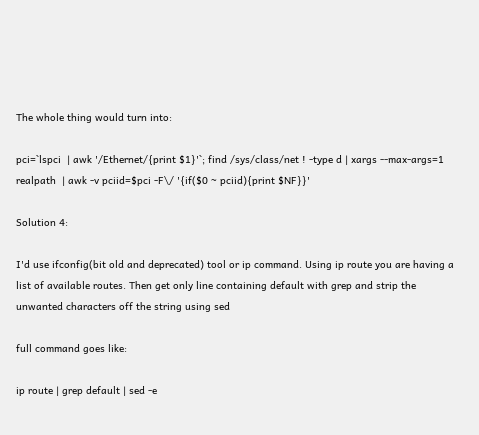The whole thing would turn into:

pci=`lspci  | awk '/Ethernet/{print $1}'`; find /sys/class/net ! -type d | xargs --max-args=1 realpath  | awk -v pciid=$pci -F\/ '{if($0 ~ pciid){print $NF}}'

Solution 4:

I'd use ifconfig(bit old and deprecated) tool or ip command. Using ip route you are having a list of available routes. Then get only line containing default with grep and strip the unwanted characters off the string using sed

full command goes like:

ip route | grep default | sed -e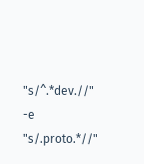"s/^.*dev.//" -e "s/.proto.*//"